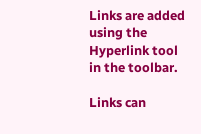Links are added using the Hyperlink tool in the toolbar.

Links can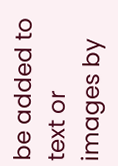be added to text or images by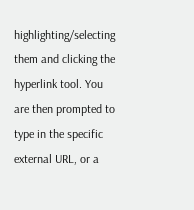highlighting/selecting them and clicking the hyperlink tool. You are then prompted to type in the specific external URL, or a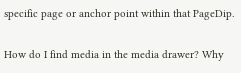specific page or anchor point within that PageDip.

How do I find media in the media drawer? Why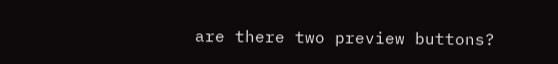are there two preview buttons?